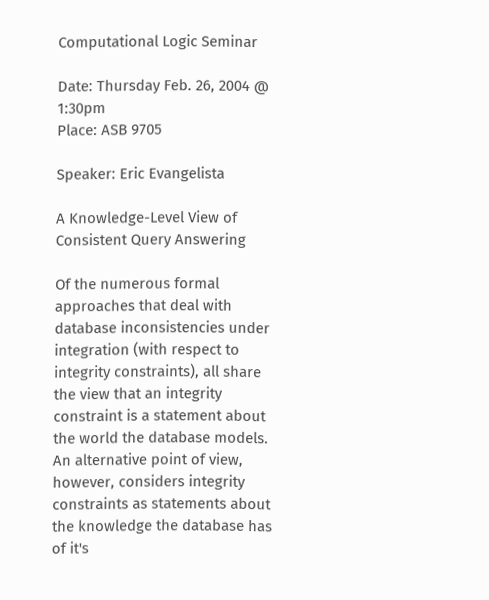Computational Logic Seminar

Date: Thursday Feb. 26, 2004 @ 1:30pm
Place: ASB 9705

Speaker: Eric Evangelista

A Knowledge-Level View of Consistent Query Answering

Of the numerous formal approaches that deal with database inconsistencies under integration (with respect to integrity constraints), all share the view that an integrity constraint is a statement about the world the database models. An alternative point of view, however, considers integrity constraints as statements about the knowledge the database has of it's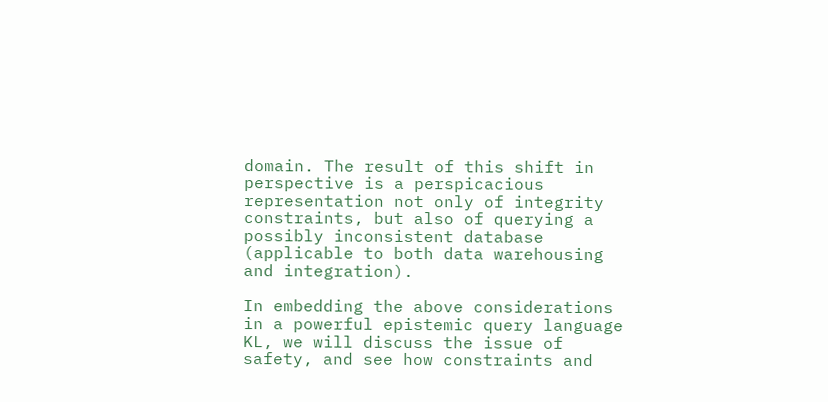domain. The result of this shift in perspective is a perspicacious representation not only of integrity constraints, but also of querying a possibly inconsistent database (applicable to both data warehousing and integration).

In embedding the above considerations in a powerful epistemic query language KL, we will discuss the issue of safety, and see how constraints and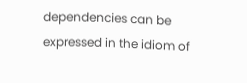dependencies can be expressed in the idiom of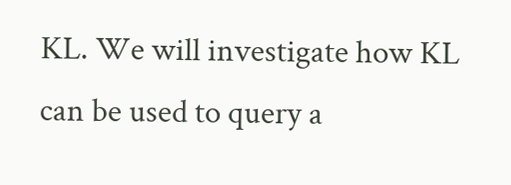KL. We will investigate how KL can be used to query a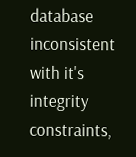database inconsistent with it's integrity constraints,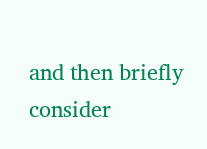and then briefly consider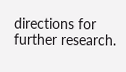directions for further research.